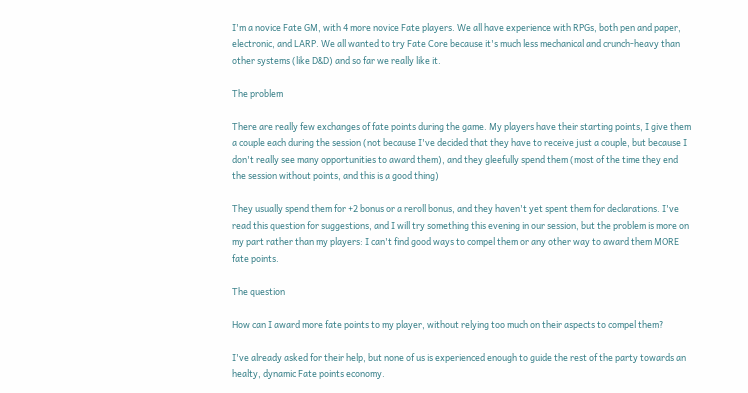I'm a novice Fate GM, with 4 more novice Fate players. We all have experience with RPGs, both pen and paper, electronic, and LARP. We all wanted to try Fate Core because it's much less mechanical and crunch-heavy than other systems (like D&D) and so far we really like it.

The problem

There are really few exchanges of fate points during the game. My players have their starting points, I give them a couple each during the session (not because I've decided that they have to receive just a couple, but because I don't really see many opportunities to award them), and they gleefully spend them (most of the time they end the session without points, and this is a good thing)

They usually spend them for +2 bonus or a reroll bonus, and they haven't yet spent them for declarations. I've read this question for suggestions, and I will try something this evening in our session, but the problem is more on my part rather than my players: I can't find good ways to compel them or any other way to award them MORE fate points.

The question

How can I award more fate points to my player, without relying too much on their aspects to compel them?

I've already asked for their help, but none of us is experienced enough to guide the rest of the party towards an healty, dynamic Fate points economy.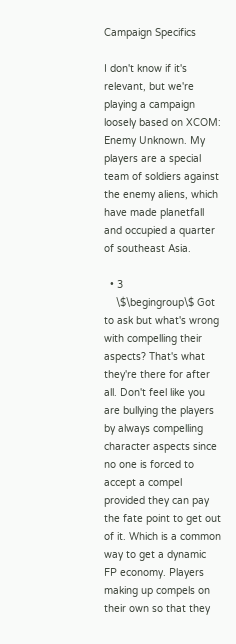Campaign Specifics

I don't know if it's relevant, but we're playing a campaign loosely based on XCOM: Enemy Unknown. My players are a special team of soldiers against the enemy aliens, which have made planetfall and occupied a quarter of southeast Asia.

  • 3
    \$\begingroup\$ Got to ask but what's wrong with compelling their aspects? That's what they're there for after all. Don't feel like you are bullying the players by always compelling character aspects since no one is forced to accept a compel provided they can pay the fate point to get out of it. Which is a common way to get a dynamic FP economy. Players making up compels on their own so that they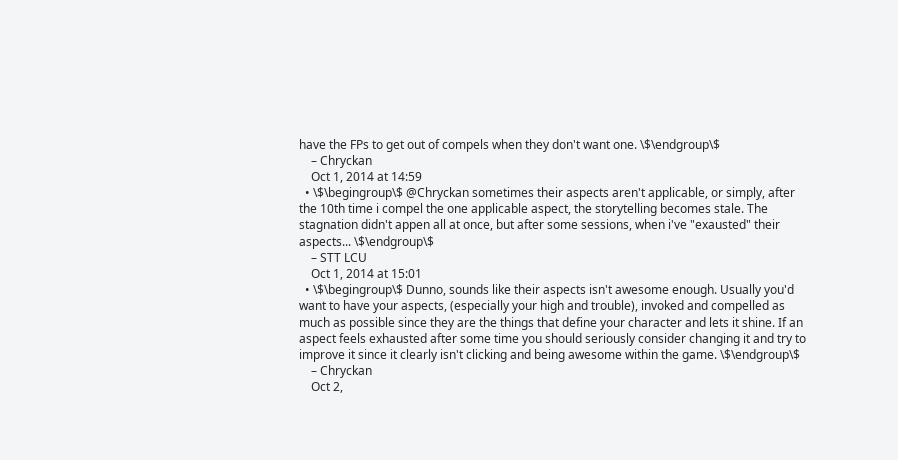have the FPs to get out of compels when they don't want one. \$\endgroup\$
    – Chryckan
    Oct 1, 2014 at 14:59
  • \$\begingroup\$ @Chryckan sometimes their aspects aren't applicable, or simply, after the 10th time i compel the one applicable aspect, the storytelling becomes stale. The stagnation didn't appen all at once, but after some sessions, when i've "exausted" their aspects... \$\endgroup\$
    – STT LCU
    Oct 1, 2014 at 15:01
  • \$\begingroup\$ Dunno, sounds like their aspects isn't awesome enough. Usually you'd want to have your aspects, (especially your high and trouble), invoked and compelled as much as possible since they are the things that define your character and lets it shine. If an aspect feels exhausted after some time you should seriously consider changing it and try to improve it since it clearly isn't clicking and being awesome within the game. \$\endgroup\$
    – Chryckan
    Oct 2,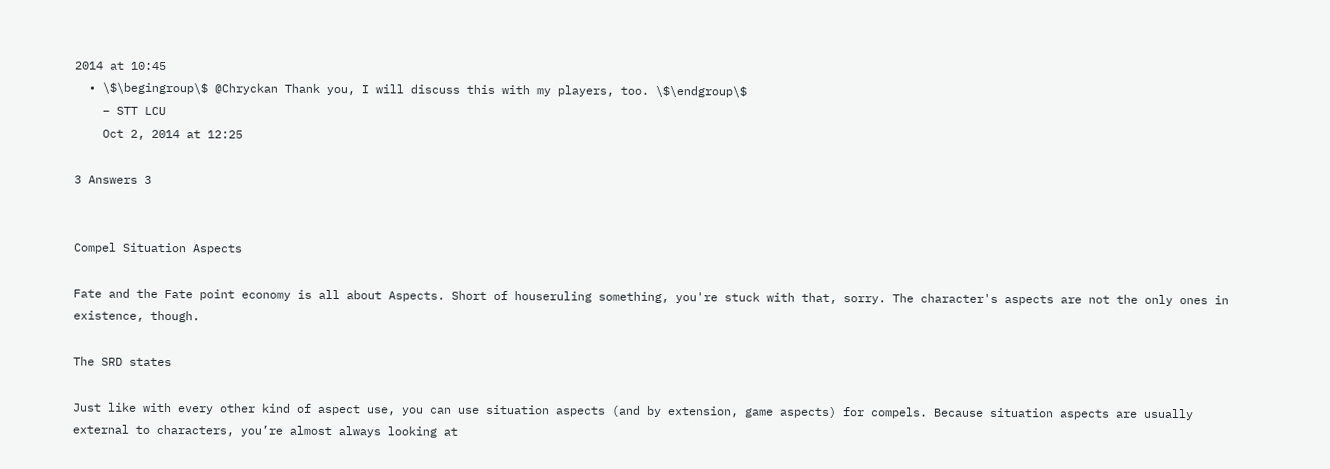2014 at 10:45
  • \$\begingroup\$ @Chryckan Thank you, I will discuss this with my players, too. \$\endgroup\$
    – STT LCU
    Oct 2, 2014 at 12:25

3 Answers 3


Compel Situation Aspects

Fate and the Fate point economy is all about Aspects. Short of houseruling something, you're stuck with that, sorry. The character's aspects are not the only ones in existence, though.

The SRD states

Just like with every other kind of aspect use, you can use situation aspects (and by extension, game aspects) for compels. Because situation aspects are usually external to characters, you’re almost always looking at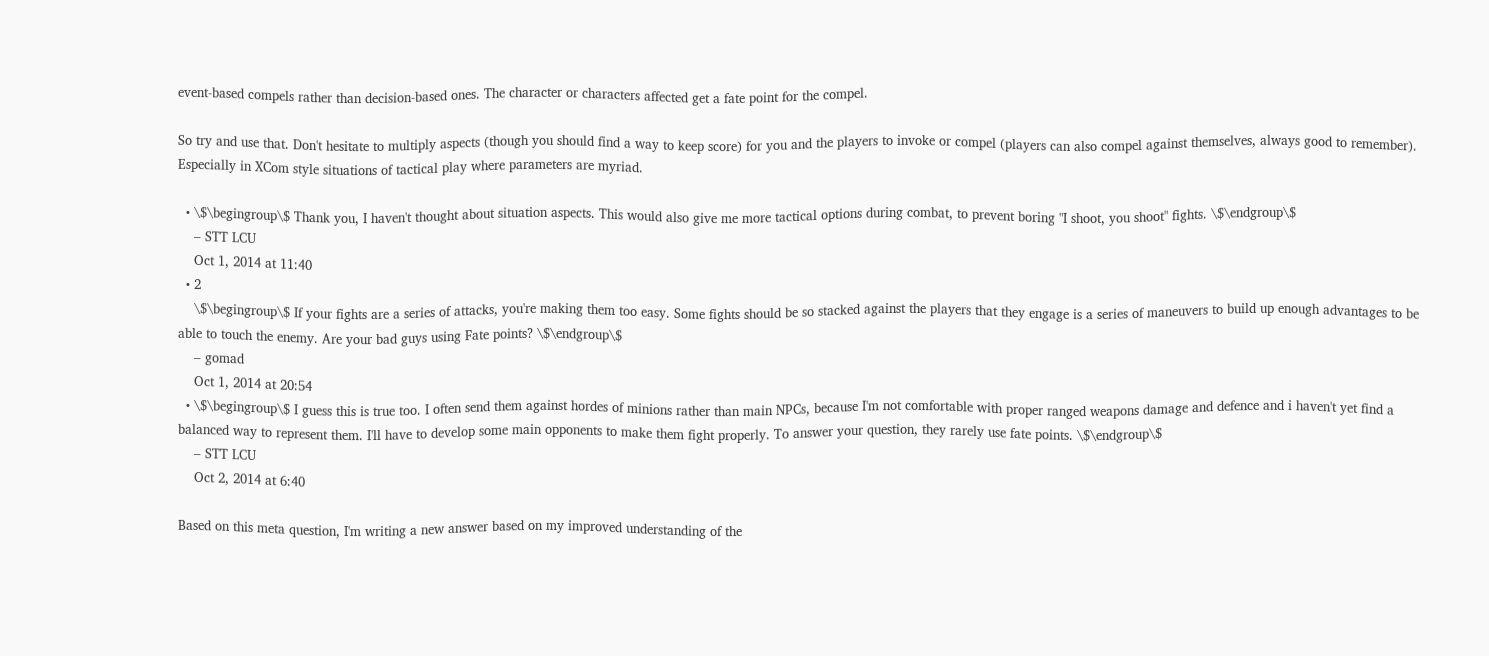event-based compels rather than decision-based ones. The character or characters affected get a fate point for the compel.

So try and use that. Don't hesitate to multiply aspects (though you should find a way to keep score) for you and the players to invoke or compel (players can also compel against themselves, always good to remember). Especially in XCom style situations of tactical play where parameters are myriad.

  • \$\begingroup\$ Thank you, I haven't thought about situation aspects. This would also give me more tactical options during combat, to prevent boring "I shoot, you shoot" fights. \$\endgroup\$
    – STT LCU
    Oct 1, 2014 at 11:40
  • 2
    \$\begingroup\$ If your fights are a series of attacks, you're making them too easy. Some fights should be so stacked against the players that they engage is a series of maneuvers to build up enough advantages to be able to touch the enemy. Are your bad guys using Fate points? \$\endgroup\$
    – gomad
    Oct 1, 2014 at 20:54
  • \$\begingroup\$ I guess this is true too. I often send them against hordes of minions rather than main NPCs, because I'm not comfortable with proper ranged weapons damage and defence and i haven't yet find a balanced way to represent them. I'll have to develop some main opponents to make them fight properly. To answer your question, they rarely use fate points. \$\endgroup\$
    – STT LCU
    Oct 2, 2014 at 6:40

Based on this meta question, I'm writing a new answer based on my improved understanding of the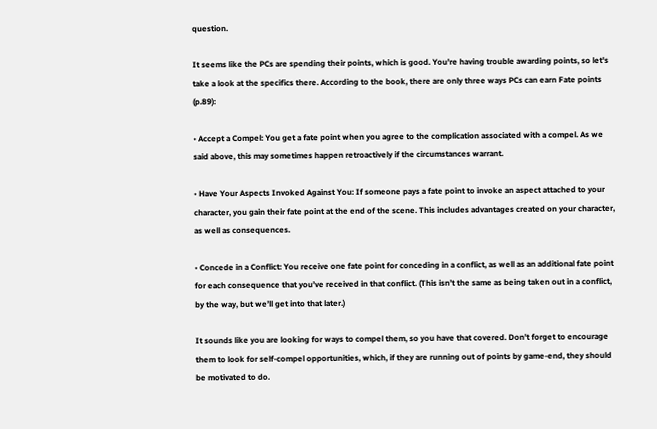question.

It seems like the PCs are spending their points, which is good. You're having trouble awarding points, so let's take a look at the specifics there. According to the book, there are only three ways PCs can earn Fate points (p.89):

• Accept a Compel: You get a fate point when you agree to the complication associated with a compel. As we said above, this may sometimes happen retroactively if the circumstances warrant.

• Have Your Aspects Invoked Against You: If someone pays a fate point to invoke an aspect attached to your character, you gain their fate point at the end of the scene. This includes advantages created on your character, as well as consequences.

• Concede in a Conflict: You receive one fate point for conceding in a conflict, as well as an additional fate point for each consequence that you’ve received in that conflict. (This isn’t the same as being taken out in a conflict, by the way, but we’ll get into that later.)

It sounds like you are looking for ways to compel them, so you have that covered. Don't forget to encourage them to look for self-compel opportunities, which, if they are running out of points by game-end, they should be motivated to do.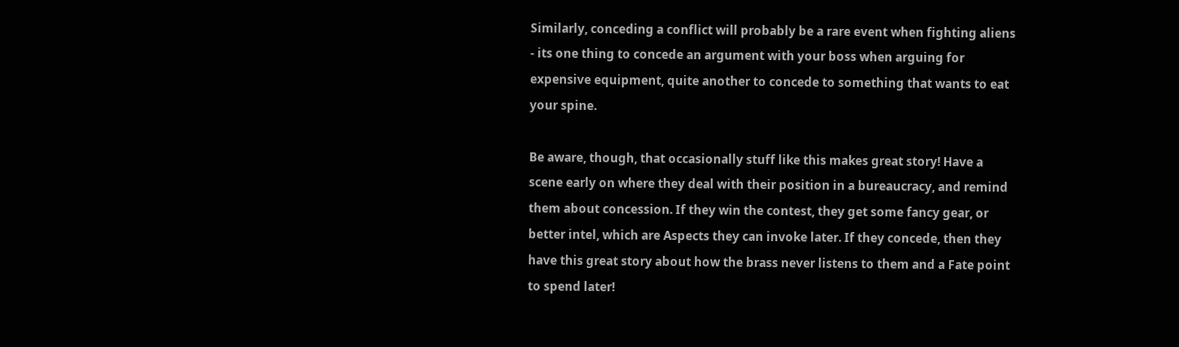Similarly, conceding a conflict will probably be a rare event when fighting aliens - its one thing to concede an argument with your boss when arguing for expensive equipment, quite another to concede to something that wants to eat your spine.

Be aware, though, that occasionally stuff like this makes great story! Have a scene early on where they deal with their position in a bureaucracy, and remind them about concession. If they win the contest, they get some fancy gear, or better intel, which are Aspects they can invoke later. If they concede, then they have this great story about how the brass never listens to them and a Fate point to spend later!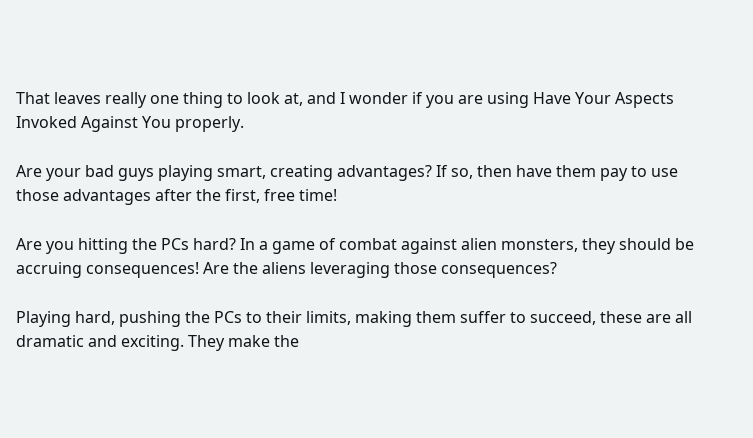That leaves really one thing to look at, and I wonder if you are using Have Your Aspects Invoked Against You properly.

Are your bad guys playing smart, creating advantages? If so, then have them pay to use those advantages after the first, free time!

Are you hitting the PCs hard? In a game of combat against alien monsters, they should be accruing consequences! Are the aliens leveraging those consequences?

Playing hard, pushing the PCs to their limits, making them suffer to succeed, these are all dramatic and exciting. They make the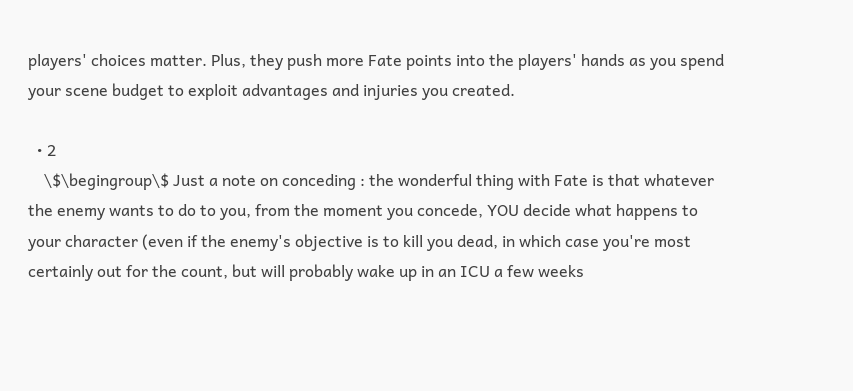players' choices matter. Plus, they push more Fate points into the players' hands as you spend your scene budget to exploit advantages and injuries you created.

  • 2
    \$\begingroup\$ Just a note on conceding : the wonderful thing with Fate is that whatever the enemy wants to do to you, from the moment you concede, YOU decide what happens to your character (even if the enemy's objective is to kill you dead, in which case you're most certainly out for the count, but will probably wake up in an ICU a few weeks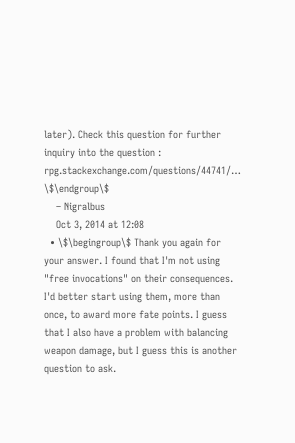later). Check this question for further inquiry into the question : rpg.stackexchange.com/questions/44741/… \$\endgroup\$
    – Nigralbus
    Oct 3, 2014 at 12:08
  • \$\begingroup\$ Thank you again for your answer. I found that I'm not using "free invocations" on their consequences. I'd better start using them, more than once, to award more fate points. I guess that I also have a problem with balancing weapon damage, but I guess this is another question to ask.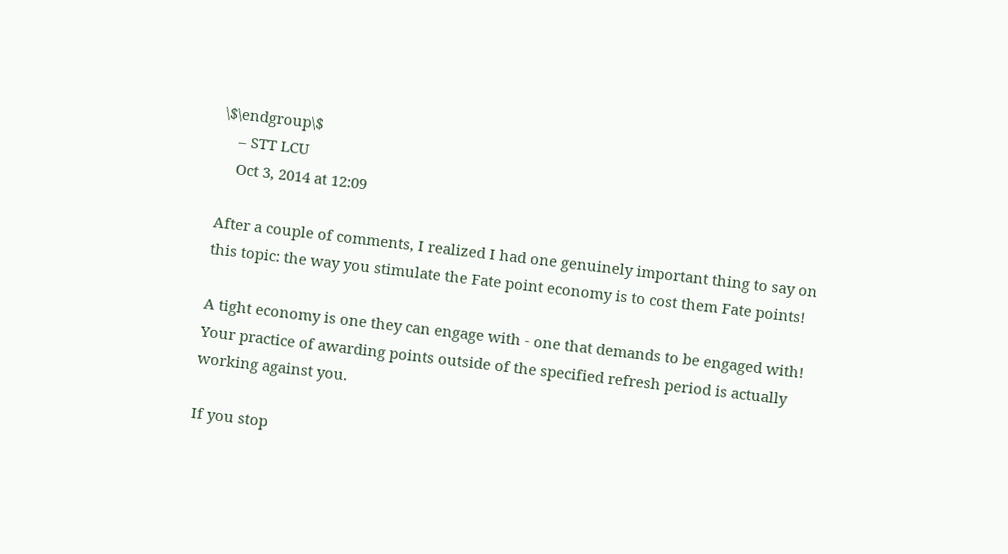\$\endgroup\$
    – STT LCU
    Oct 3, 2014 at 12:09

After a couple of comments, I realized I had one genuinely important thing to say on this topic: the way you stimulate the Fate point economy is to cost them Fate points!

A tight economy is one they can engage with - one that demands to be engaged with! Your practice of awarding points outside of the specified refresh period is actually working against you.

If you stop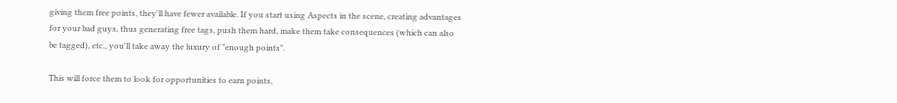giving them free points, they'll have fewer available. If you start using Aspects in the scene, creating advantages for your bad guys, thus generating free tags, push them hard, make them take consequences (which can also be tagged), etc., you'll take away the luxury of "enough points".

This will force them to look for opportunities to earn points,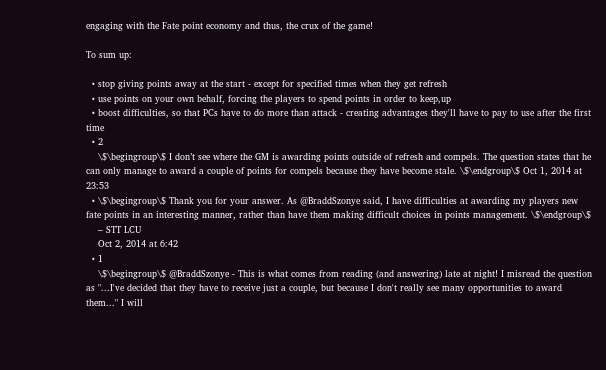engaging with the Fate point economy and thus, the crux of the game!

To sum up:

  • stop giving points away at the start - except for specified times when they get refresh
  • use points on your own behalf, forcing the players to spend points in order to keep,up
  • boost difficulties, so that PCs have to do more than attack - creating advantages they'll have to pay to use after the first time
  • 2
    \$\begingroup\$ I don’t see where the GM is awarding points outside of refresh and compels. The question states that he can only manage to award a couple of points for compels because they have become stale. \$\endgroup\$ Oct 1, 2014 at 23:53
  • \$\begingroup\$ Thank you for your answer. As @BraddSzonye said, I have difficulties at awarding my players new fate points in an interesting manner, rather than have them making difficult choices in points management. \$\endgroup\$
    – STT LCU
    Oct 2, 2014 at 6:42
  • 1
    \$\begingroup\$ @BraddSzonye - This is what comes from reading (and answering) late at night! I misread the question as "...I've decided that they have to receive just a couple, but because I don't really see many opportunities to award them..." I will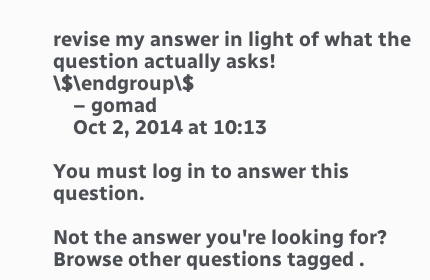revise my answer in light of what the question actually asks! \$\endgroup\$
    – gomad
    Oct 2, 2014 at 10:13

You must log in to answer this question.

Not the answer you're looking for? Browse other questions tagged .